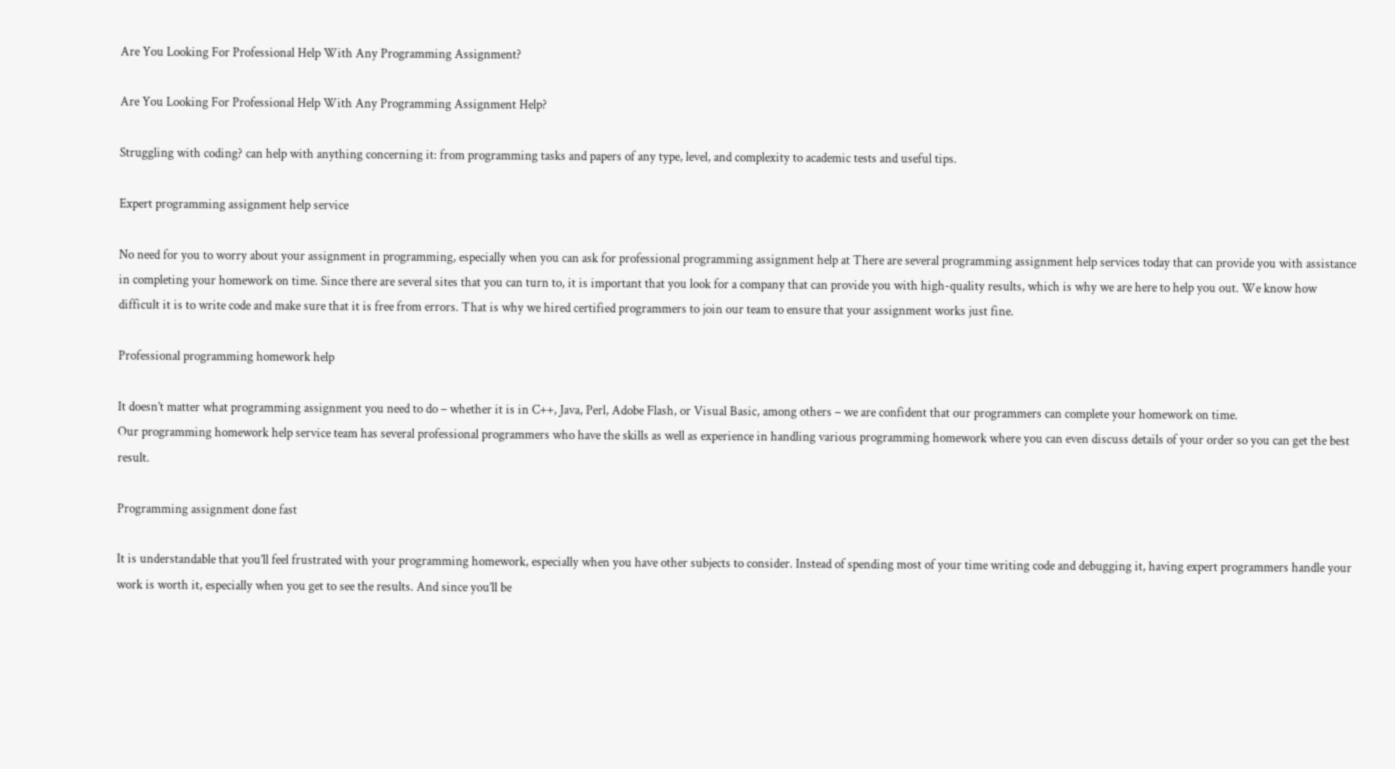Are You Looking For Professional Help With Any Programming Assignment?

Are You Looking For Professional Help With Any Programming Assignment Help?

Struggling with coding? can help with anything concerning it: from programming tasks and papers of any type, level, and complexity to academic tests and useful tips.

Expert programming assignment help service

No need for you to worry about your assignment in programming, especially when you can ask for professional programming assignment help at There are several programming assignment help services today that can provide you with assistance in completing your homework on time. Since there are several sites that you can turn to, it is important that you look for a company that can provide you with high-quality results, which is why we are here to help you out. We know how difficult it is to write code and make sure that it is free from errors. That is why we hired certified programmers to join our team to ensure that your assignment works just fine.

Professional programming homework help

It doesn’t matter what programming assignment you need to do – whether it is in C++, Java, Perl, Adobe Flash, or Visual Basic, among others – we are confident that our programmers can complete your homework on time.
Our programming homework help service team has several professional programmers who have the skills as well as experience in handling various programming homework where you can even discuss details of your order so you can get the best result.

Programming assignment done fast

It is understandable that you’ll feel frustrated with your programming homework, especially when you have other subjects to consider. Instead of spending most of your time writing code and debugging it, having expert programmers handle your work is worth it, especially when you get to see the results. And since you’ll be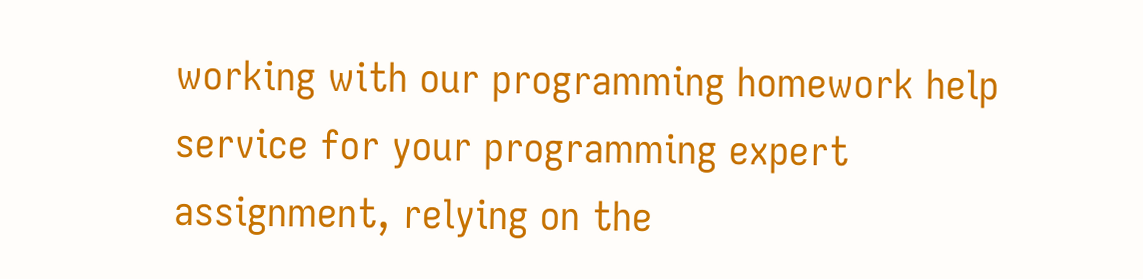working with our programming homework help service for your programming expert assignment, relying on the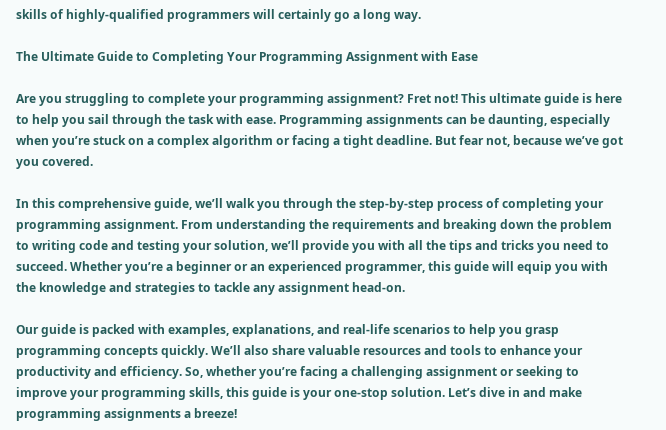skills of highly-qualified programmers will certainly go a long way.

The Ultimate Guide to Completing Your Programming Assignment with Ease

Are you struggling to complete your programming assignment? Fret not! This ultimate guide is here to help you sail through the task with ease. Programming assignments can be daunting, especially when you’re stuck on a complex algorithm or facing a tight deadline. But fear not, because we’ve got you covered.

In this comprehensive guide, we’ll walk you through the step-by-step process of completing your programming assignment. From understanding the requirements and breaking down the problem to writing code and testing your solution, we’ll provide you with all the tips and tricks you need to succeed. Whether you’re a beginner or an experienced programmer, this guide will equip you with the knowledge and strategies to tackle any assignment head-on.

Our guide is packed with examples, explanations, and real-life scenarios to help you grasp programming concepts quickly. We’ll also share valuable resources and tools to enhance your productivity and efficiency. So, whether you’re facing a challenging assignment or seeking to improve your programming skills, this guide is your one-stop solution. Let’s dive in and make programming assignments a breeze!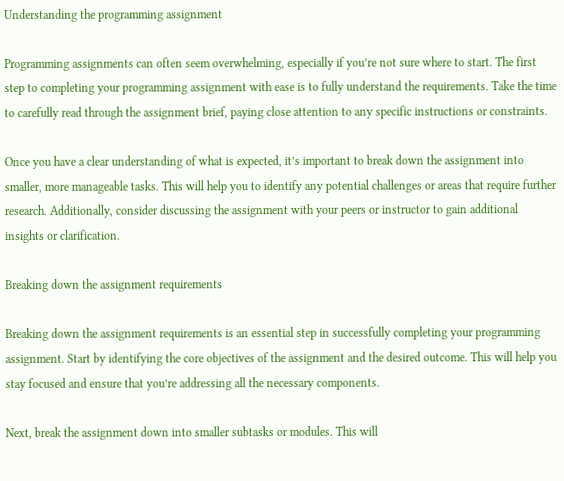Understanding the programming assignment

Programming assignments can often seem overwhelming, especially if you’re not sure where to start. The first step to completing your programming assignment with ease is to fully understand the requirements. Take the time to carefully read through the assignment brief, paying close attention to any specific instructions or constraints.

Once you have a clear understanding of what is expected, it’s important to break down the assignment into smaller, more manageable tasks. This will help you to identify any potential challenges or areas that require further research. Additionally, consider discussing the assignment with your peers or instructor to gain additional insights or clarification.

Breaking down the assignment requirements

Breaking down the assignment requirements is an essential step in successfully completing your programming assignment. Start by identifying the core objectives of the assignment and the desired outcome. This will help you stay focused and ensure that you’re addressing all the necessary components.

Next, break the assignment down into smaller subtasks or modules. This will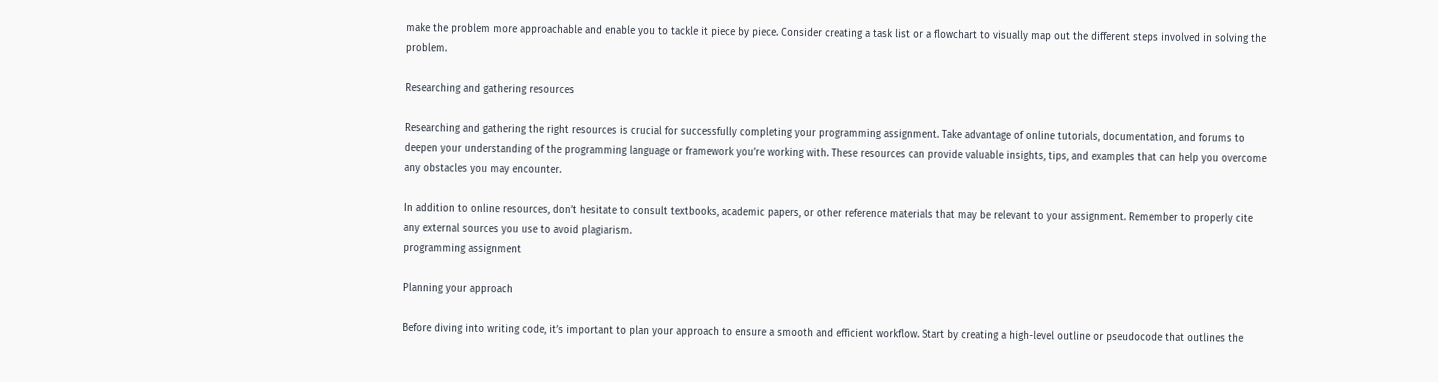make the problem more approachable and enable you to tackle it piece by piece. Consider creating a task list or a flowchart to visually map out the different steps involved in solving the problem.

Researching and gathering resources

Researching and gathering the right resources is crucial for successfully completing your programming assignment. Take advantage of online tutorials, documentation, and forums to deepen your understanding of the programming language or framework you’re working with. These resources can provide valuable insights, tips, and examples that can help you overcome any obstacles you may encounter.

In addition to online resources, don’t hesitate to consult textbooks, academic papers, or other reference materials that may be relevant to your assignment. Remember to properly cite any external sources you use to avoid plagiarism.
programming assignment

Planning your approach

Before diving into writing code, it’s important to plan your approach to ensure a smooth and efficient workflow. Start by creating a high-level outline or pseudocode that outlines the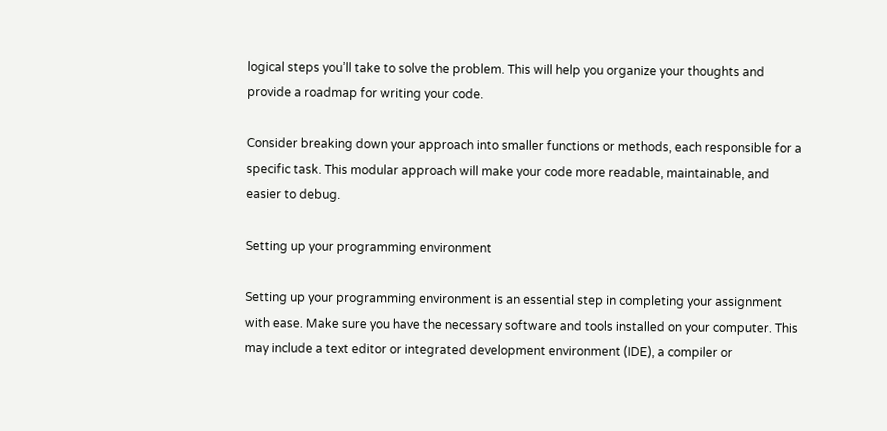logical steps you’ll take to solve the problem. This will help you organize your thoughts and provide a roadmap for writing your code.

Consider breaking down your approach into smaller functions or methods, each responsible for a specific task. This modular approach will make your code more readable, maintainable, and easier to debug.

Setting up your programming environment

Setting up your programming environment is an essential step in completing your assignment with ease. Make sure you have the necessary software and tools installed on your computer. This may include a text editor or integrated development environment (IDE), a compiler or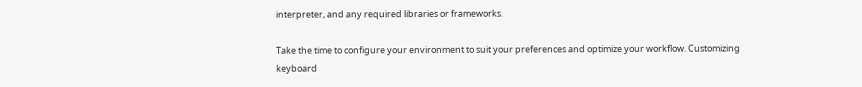interpreter, and any required libraries or frameworks.

Take the time to configure your environment to suit your preferences and optimize your workflow. Customizing keyboard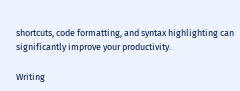shortcuts, code formatting, and syntax highlighting can significantly improve your productivity.

Writing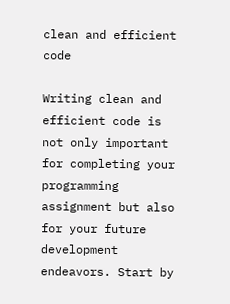clean and efficient code

Writing clean and efficient code is not only important for completing your programming assignment but also for your future development endeavors. Start by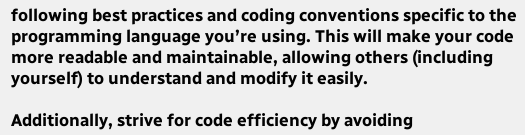following best practices and coding conventions specific to the programming language you’re using. This will make your code more readable and maintainable, allowing others (including yourself) to understand and modify it easily.

Additionally, strive for code efficiency by avoiding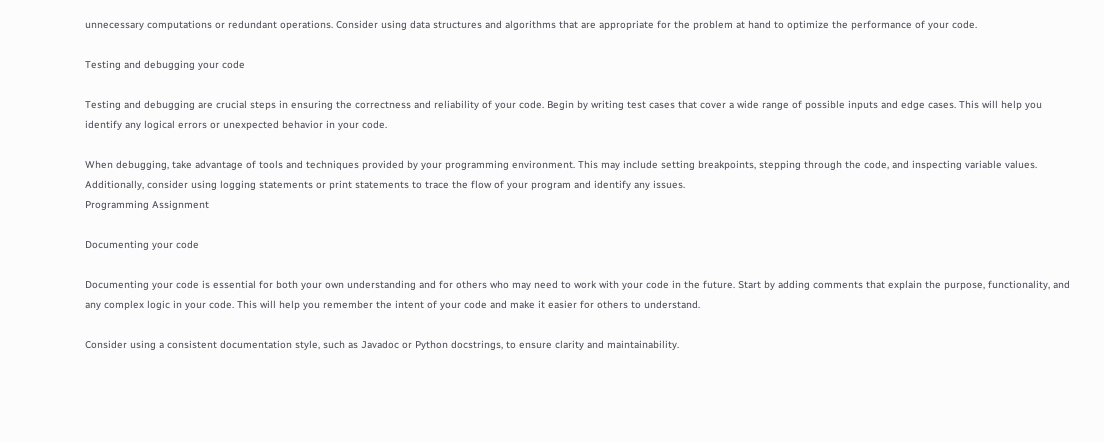unnecessary computations or redundant operations. Consider using data structures and algorithms that are appropriate for the problem at hand to optimize the performance of your code.

Testing and debugging your code

Testing and debugging are crucial steps in ensuring the correctness and reliability of your code. Begin by writing test cases that cover a wide range of possible inputs and edge cases. This will help you identify any logical errors or unexpected behavior in your code.

When debugging, take advantage of tools and techniques provided by your programming environment. This may include setting breakpoints, stepping through the code, and inspecting variable values. Additionally, consider using logging statements or print statements to trace the flow of your program and identify any issues.
Programming Assignment

Documenting your code

Documenting your code is essential for both your own understanding and for others who may need to work with your code in the future. Start by adding comments that explain the purpose, functionality, and any complex logic in your code. This will help you remember the intent of your code and make it easier for others to understand.

Consider using a consistent documentation style, such as Javadoc or Python docstrings, to ensure clarity and maintainability.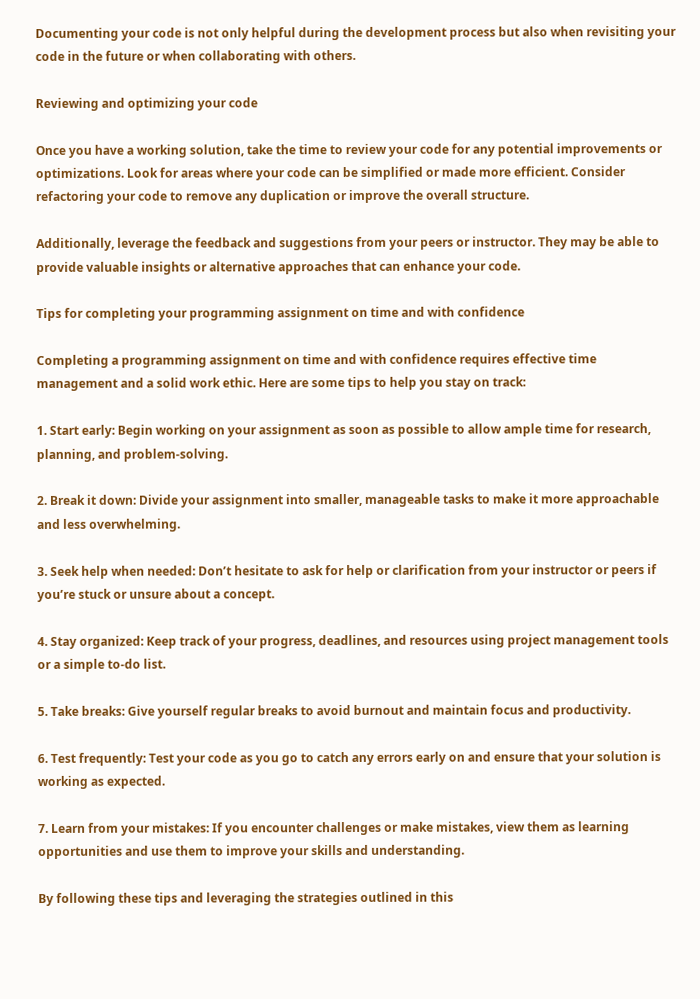Documenting your code is not only helpful during the development process but also when revisiting your code in the future or when collaborating with others.

Reviewing and optimizing your code

Once you have a working solution, take the time to review your code for any potential improvements or optimizations. Look for areas where your code can be simplified or made more efficient. Consider refactoring your code to remove any duplication or improve the overall structure.

Additionally, leverage the feedback and suggestions from your peers or instructor. They may be able to provide valuable insights or alternative approaches that can enhance your code.

Tips for completing your programming assignment on time and with confidence

Completing a programming assignment on time and with confidence requires effective time management and a solid work ethic. Here are some tips to help you stay on track:

1. Start early: Begin working on your assignment as soon as possible to allow ample time for research, planning, and problem-solving.

2. Break it down: Divide your assignment into smaller, manageable tasks to make it more approachable and less overwhelming.

3. Seek help when needed: Don’t hesitate to ask for help or clarification from your instructor or peers if you’re stuck or unsure about a concept.

4. Stay organized: Keep track of your progress, deadlines, and resources using project management tools or a simple to-do list.

5. Take breaks: Give yourself regular breaks to avoid burnout and maintain focus and productivity.

6. Test frequently: Test your code as you go to catch any errors early on and ensure that your solution is working as expected.

7. Learn from your mistakes: If you encounter challenges or make mistakes, view them as learning opportunities and use them to improve your skills and understanding.

By following these tips and leveraging the strategies outlined in this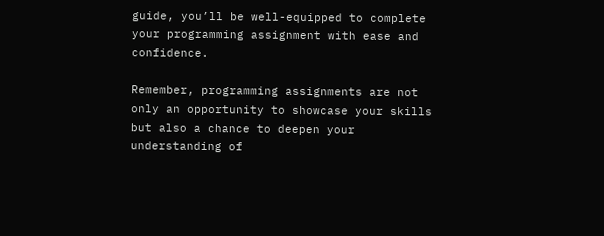guide, you’ll be well-equipped to complete your programming assignment with ease and confidence.

Remember, programming assignments are not only an opportunity to showcase your skills but also a chance to deepen your understanding of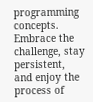programming concepts. Embrace the challenge, stay persistent, and enjoy the process of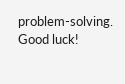problem-solving. Good luck!